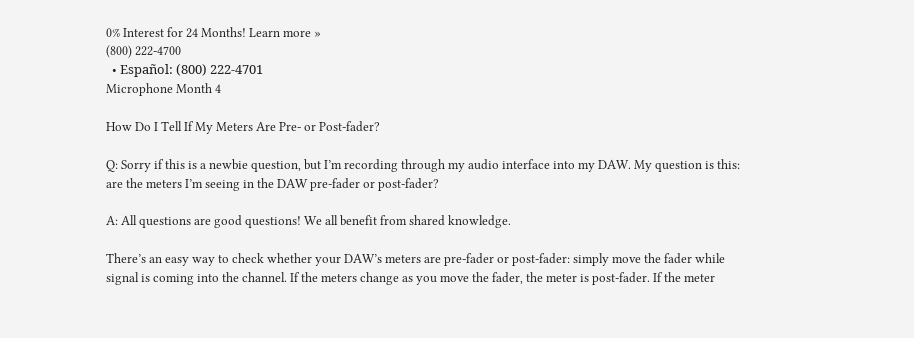0% Interest for 24 Months! Learn more »
(800) 222-4700
  • Español: (800) 222-4701
Microphone Month 4

How Do I Tell If My Meters Are Pre- or Post-fader?

Q: Sorry if this is a newbie question, but I’m recording through my audio interface into my DAW. My question is this: are the meters I’m seeing in the DAW pre-fader or post-fader?

A: All questions are good questions! We all benefit from shared knowledge.

There’s an easy way to check whether your DAW’s meters are pre-fader or post-fader: simply move the fader while signal is coming into the channel. If the meters change as you move the fader, the meter is post-fader. If the meter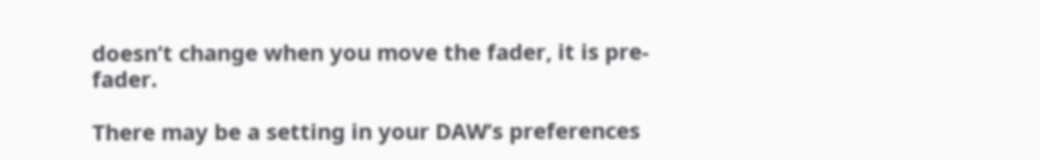doesn’t change when you move the fader, it is pre-fader.

There may be a setting in your DAW’s preferences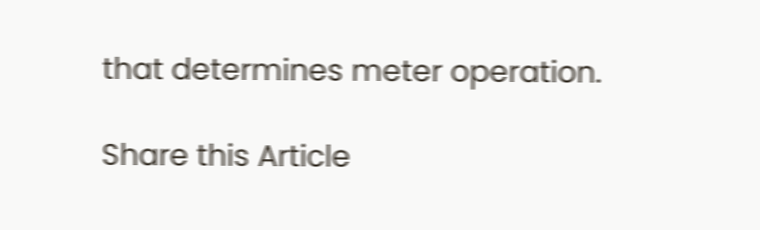that determines meter operation.

Share this Article